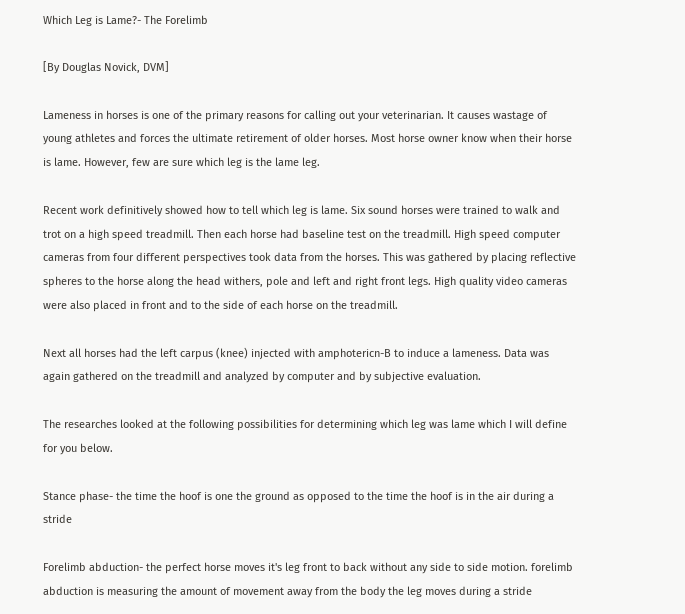Which Leg is Lame?- The Forelimb

[By Douglas Novick, DVM]

Lameness in horses is one of the primary reasons for calling out your veterinarian. It causes wastage of young athletes and forces the ultimate retirement of older horses. Most horse owner know when their horse is lame. However, few are sure which leg is the lame leg.

Recent work definitively showed how to tell which leg is lame. Six sound horses were trained to walk and trot on a high speed treadmill. Then each horse had baseline test on the treadmill. High speed computer cameras from four different perspectives took data from the horses. This was gathered by placing reflective spheres to the horse along the head withers, pole and left and right front legs. High quality video cameras were also placed in front and to the side of each horse on the treadmill.

Next all horses had the left carpus (knee) injected with amphotericn-B to induce a lameness. Data was again gathered on the treadmill and analyzed by computer and by subjective evaluation.

The researches looked at the following possibilities for determining which leg was lame which I will define for you below.

Stance phase- the time the hoof is one the ground as opposed to the time the hoof is in the air during a stride

Forelimb abduction- the perfect horse moves it's leg front to back without any side to side motion. forelimb abduction is measuring the amount of movement away from the body the leg moves during a stride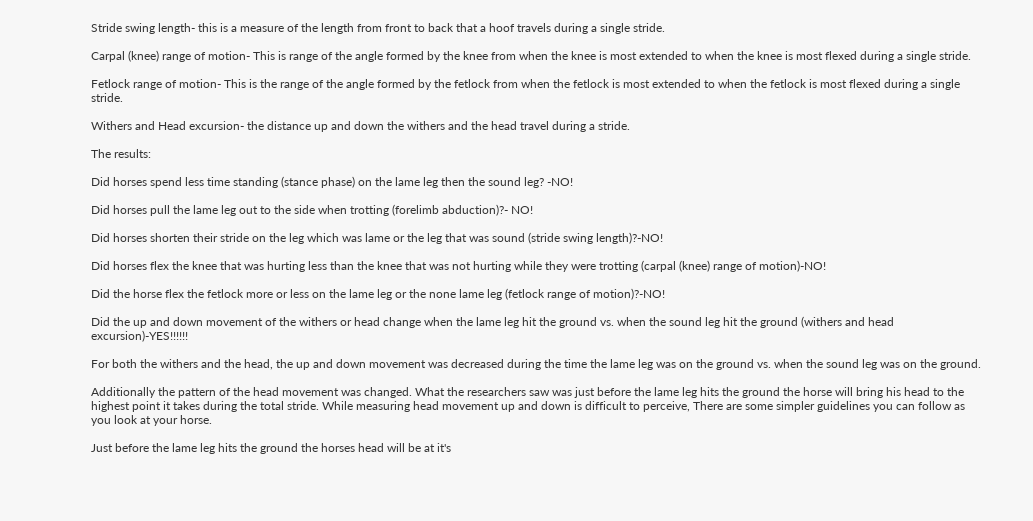Stride swing length- this is a measure of the length from front to back that a hoof travels during a single stride.

Carpal (knee) range of motion- This is range of the angle formed by the knee from when the knee is most extended to when the knee is most flexed during a single stride.

Fetlock range of motion- This is the range of the angle formed by the fetlock from when the fetlock is most extended to when the fetlock is most flexed during a single stride.

Withers and Head excursion- the distance up and down the withers and the head travel during a stride.

The results:

Did horses spend less time standing (stance phase) on the lame leg then the sound leg? -NO!

Did horses pull the lame leg out to the side when trotting (forelimb abduction)?- NO!

Did horses shorten their stride on the leg which was lame or the leg that was sound (stride swing length)?-NO!

Did horses flex the knee that was hurting less than the knee that was not hurting while they were trotting (carpal (knee) range of motion)-NO!

Did the horse flex the fetlock more or less on the lame leg or the none lame leg (fetlock range of motion)?-NO!

Did the up and down movement of the withers or head change when the lame leg hit the ground vs. when the sound leg hit the ground (withers and head excursion)-YES!!!!!!

For both the withers and the head, the up and down movement was decreased during the time the lame leg was on the ground vs. when the sound leg was on the ground.

Additionally the pattern of the head movement was changed. What the researchers saw was just before the lame leg hits the ground the horse will bring his head to the highest point it takes during the total stride. While measuring head movement up and down is difficult to perceive, There are some simpler guidelines you can follow as you look at your horse.

Just before the lame leg hits the ground the horses head will be at it's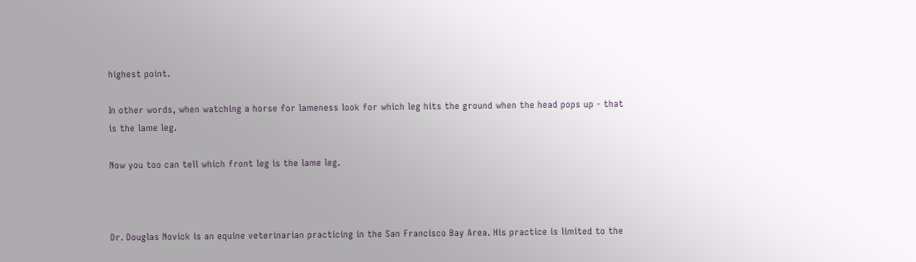highest point.

In other words, when watching a horse for lameness look for which leg hits the ground when the head pops up - that is the lame leg.

Now you too can tell which front leg is the lame leg.



Dr. Douglas Novick is an equine veterinarian practicing in the San Francisco Bay Area. His practice is limited to the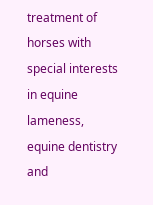treatment of horses with special interests in equine lameness, equine dentistry and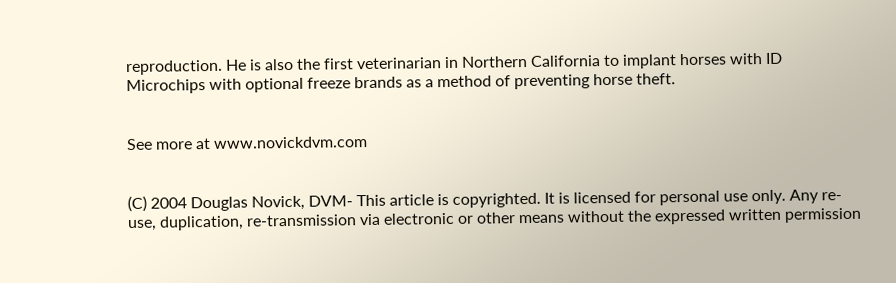reproduction. He is also the first veterinarian in Northern California to implant horses with ID Microchips with optional freeze brands as a method of preventing horse theft.


See more at www.novickdvm.com


(C) 2004 Douglas Novick, DVM- This article is copyrighted. It is licensed for personal use only. Any re-use, duplication, re-transmission via electronic or other means without the expressed written permission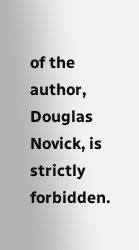of the author, Douglas Novick, is strictly forbidden.